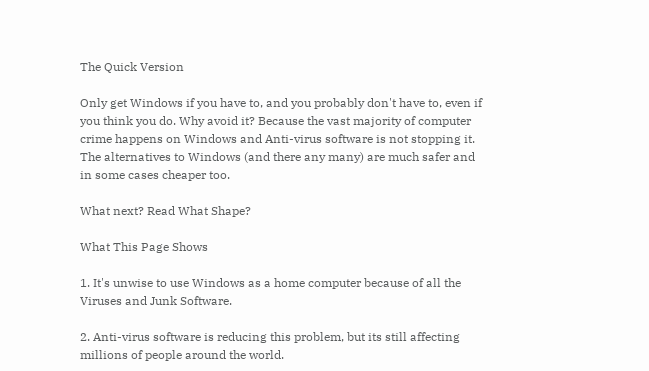The Quick Version

Only get Windows if you have to, and you probably don't have to, even if you think you do. Why avoid it? Because the vast majority of computer crime happens on Windows and Anti-virus software is not stopping it. The alternatives to Windows (and there any many) are much safer and in some cases cheaper too.

What next? Read What Shape?

What This Page Shows

1. It's unwise to use Windows as a home computer because of all the Viruses and Junk Software.

2. Anti-virus software is reducing this problem, but its still affecting millions of people around the world.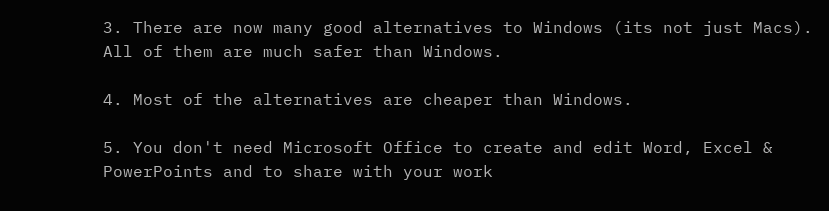3. There are now many good alternatives to Windows (its not just Macs). All of them are much safer than Windows.

4. Most of the alternatives are cheaper than Windows.

5. You don't need Microsoft Office to create and edit Word, Excel & PowerPoints and to share with your work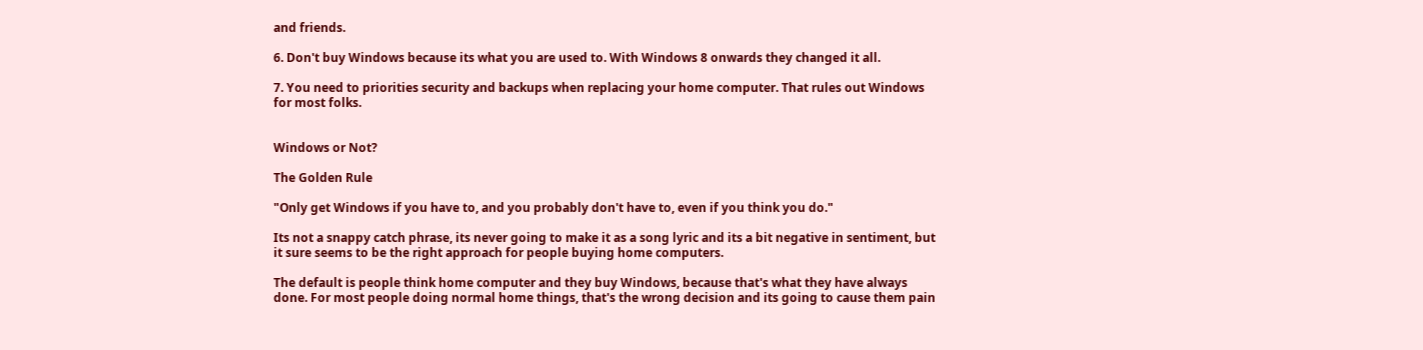and friends.

6. Don't buy Windows because its what you are used to. With Windows 8 onwards they changed it all.

7. You need to priorities security and backups when replacing your home computer. That rules out Windows for most folks.


Windows or Not?

The Golden Rule

"Only get Windows if you have to, and you probably don't have to, even if you think you do."

Its not a snappy catch phrase, its never going to make it as a song lyric and its a bit negative in sentiment, but it sure seems to be the right approach for people buying home computers.

The default is people think home computer and they buy Windows, because that's what they have always done. For most people doing normal home things, that's the wrong decision and its going to cause them pain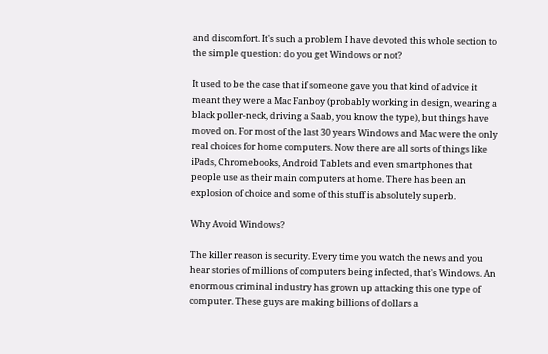and discomfort. It's such a problem I have devoted this whole section to the simple question: do you get Windows or not?

It used to be the case that if someone gave you that kind of advice it meant they were a Mac Fanboy (probably working in design, wearing a black poller-neck, driving a Saab, you know the type), but things have moved on. For most of the last 30 years Windows and Mac were the only real choices for home computers. Now there are all sorts of things like iPads, Chromebooks, Android Tablets and even smartphones that people use as their main computers at home. There has been an explosion of choice and some of this stuff is absolutely superb.

Why Avoid Windows?

The killer reason is security. Every time you watch the news and you hear stories of millions of computers being infected, that's Windows. An enormous criminal industry has grown up attacking this one type of computer. These guys are making billions of dollars a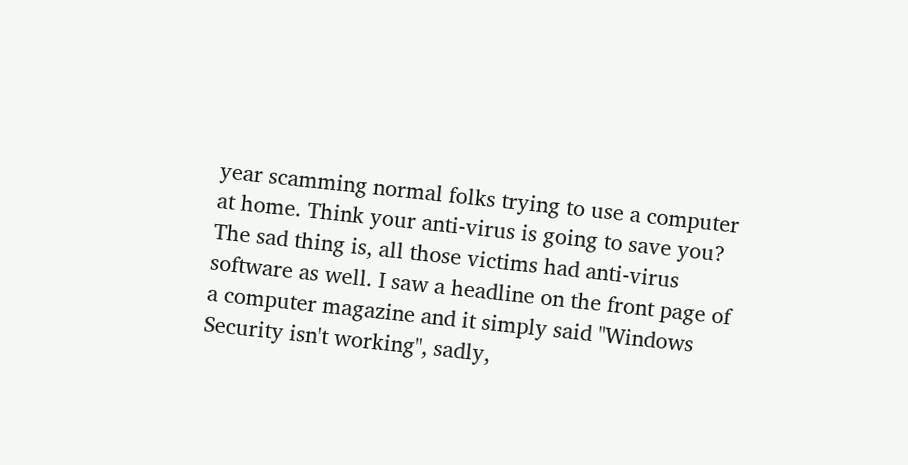year scamming normal folks trying to use a computer at home. Think your anti-virus is going to save you? The sad thing is, all those victims had anti-virus software as well. I saw a headline on the front page of a computer magazine and it simply said "Windows Security isn't working", sadly,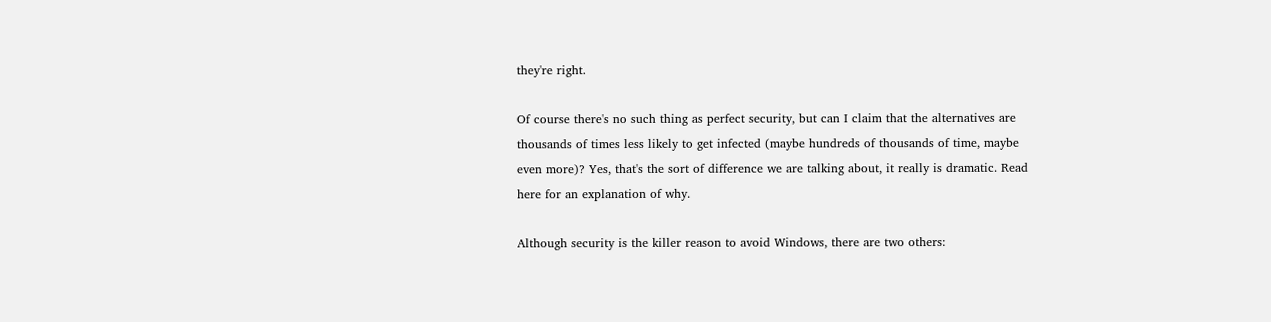they're right.

Of course there's no such thing as perfect security, but can I claim that the alternatives are thousands of times less likely to get infected (maybe hundreds of thousands of time, maybe even more)? Yes, that's the sort of difference we are talking about, it really is dramatic. Read here for an explanation of why.

Although security is the killer reason to avoid Windows, there are two others: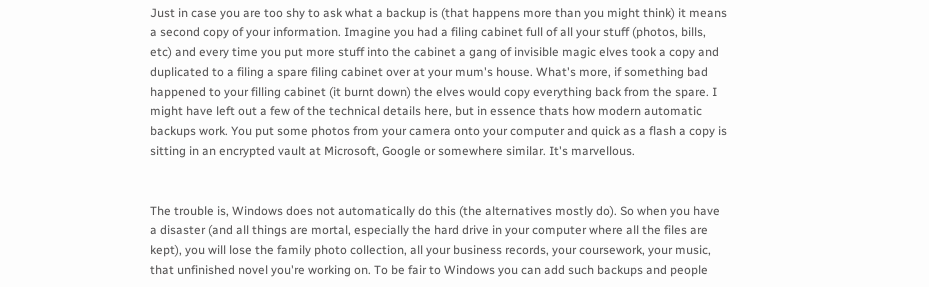Just in case you are too shy to ask what a backup is (that happens more than you might think) it means a second copy of your information. Imagine you had a filing cabinet full of all your stuff (photos, bills, etc) and every time you put more stuff into the cabinet a gang of invisible magic elves took a copy and duplicated to a filing a spare filing cabinet over at your mum's house. What's more, if something bad happened to your filling cabinet (it burnt down) the elves would copy everything back from the spare. I might have left out a few of the technical details here, but in essence thats how modern automatic backups work. You put some photos from your camera onto your computer and quick as a flash a copy is sitting in an encrypted vault at Microsoft, Google or somewhere similar. It's marvellous.


The trouble is, Windows does not automatically do this (the alternatives mostly do). So when you have a disaster (and all things are mortal, especially the hard drive in your computer where all the files are kept), you will lose the family photo collection, all your business records, your coursework, your music, that unfinished novel you're working on. To be fair to Windows you can add such backups and people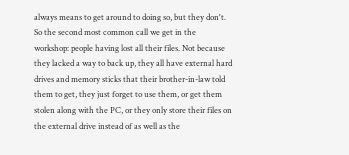always means to get around to doing so, but they don't. So the second most common call we get in the workshop: people having lost all their files. Not because they lacked a way to back up, they all have external hard drives and memory sticks that their brother-in-law told them to get, they just forget to use them, or get them stolen along with the PC, or they only store their files on the external drive instead of as well as the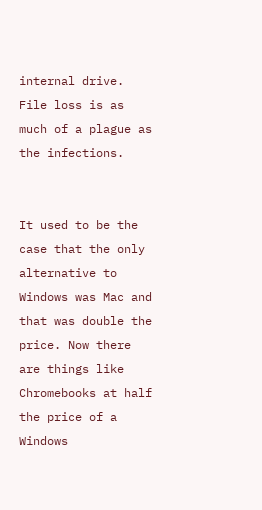internal drive. File loss is as much of a plague as the infections.


It used to be the case that the only alternative to Windows was Mac and that was double the price. Now there are things like Chromebooks at half the price of a Windows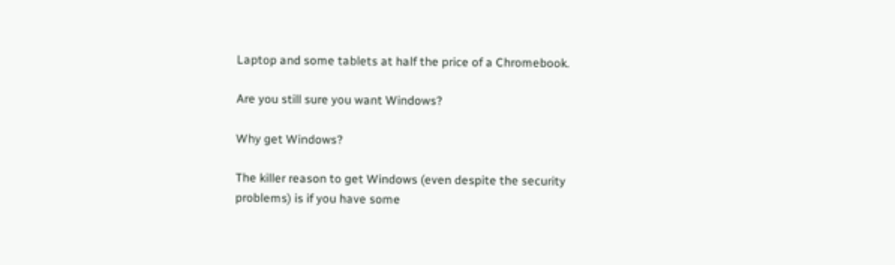Laptop and some tablets at half the price of a Chromebook.

Are you still sure you want Windows?

Why get Windows?

The killer reason to get Windows (even despite the security problems) is if you have some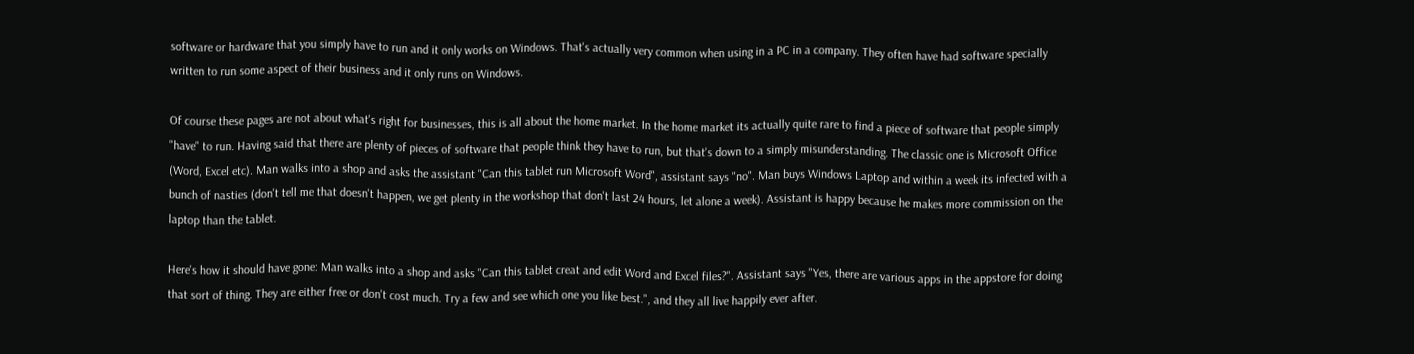software or hardware that you simply have to run and it only works on Windows. That's actually very common when using in a PC in a company. They often have had software specially written to run some aspect of their business and it only runs on Windows.

Of course these pages are not about what's right for businesses, this is all about the home market. In the home market its actually quite rare to find a piece of software that people simply "have" to run. Having said that there are plenty of pieces of software that people think they have to run, but that's down to a simply misunderstanding. The classic one is Microsoft Office (Word, Excel etc). Man walks into a shop and asks the assistant "Can this tablet run Microsoft Word", assistant says "no". Man buys Windows Laptop and within a week its infected with a bunch of nasties (don't tell me that doesn't happen, we get plenty in the workshop that don't last 24 hours, let alone a week). Assistant is happy because he makes more commission on the laptop than the tablet.

Here's how it should have gone: Man walks into a shop and asks "Can this tablet creat and edit Word and Excel files?". Assistant says "Yes, there are various apps in the appstore for doing that sort of thing. They are either free or don't cost much. Try a few and see which one you like best.", and they all live happily ever after.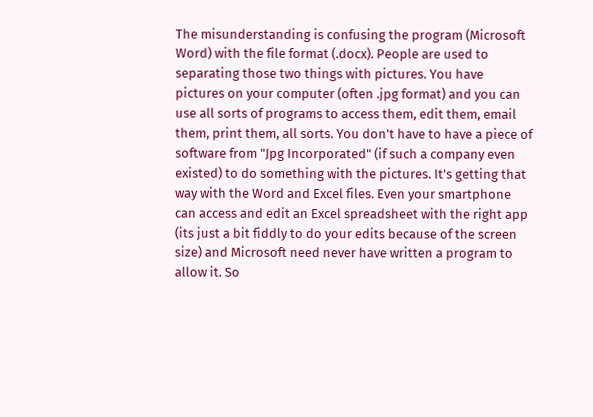The misunderstanding is confusing the program (Microsoft Word) with the file format (.docx). People are used to separating those two things with pictures. You have pictures on your computer (often .jpg format) and you can use all sorts of programs to access them, edit them, email them, print them, all sorts. You don't have to have a piece of software from "Jpg Incorporated" (if such a company even existed) to do something with the pictures. It's getting that way with the Word and Excel files. Even your smartphone can access and edit an Excel spreadsheet with the right app (its just a bit fiddly to do your edits because of the screen size) and Microsoft need never have written a program to allow it. So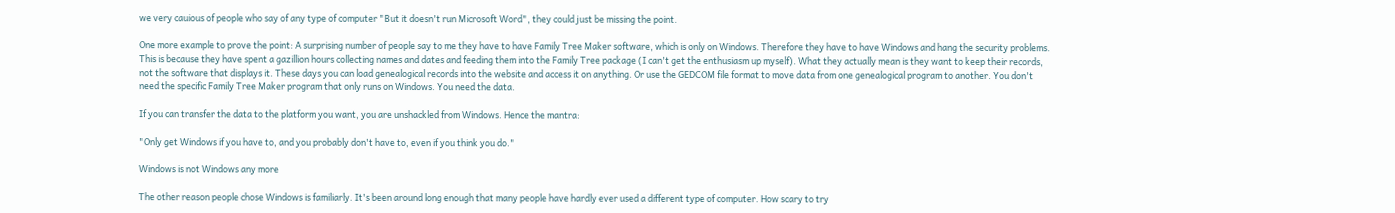we very cauious of people who say of any type of computer "But it doesn't run Microsoft Word", they could just be missing the point.

One more example to prove the point: A surprising number of people say to me they have to have Family Tree Maker software, which is only on Windows. Therefore they have to have Windows and hang the security problems. This is because they have spent a gazillion hours collecting names and dates and feeding them into the Family Tree package (I can't get the enthusiasm up myself). What they actually mean is they want to keep their records, not the software that displays it. These days you can load genealogical records into the website and access it on anything. Or use the GEDCOM file format to move data from one genealogical program to another. You don't need the specific Family Tree Maker program that only runs on Windows. You need the data.

If you can transfer the data to the platform you want, you are unshackled from Windows. Hence the mantra:

"Only get Windows if you have to, and you probably don't have to, even if you think you do."

Windows is not Windows any more

The other reason people chose Windows is familiarly. It's been around long enough that many people have hardly ever used a different type of computer. How scary to try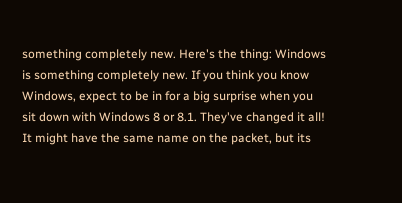something completely new. Here's the thing: Windows is something completely new. If you think you know Windows, expect to be in for a big surprise when you sit down with Windows 8 or 8.1. They've changed it all! It might have the same name on the packet, but its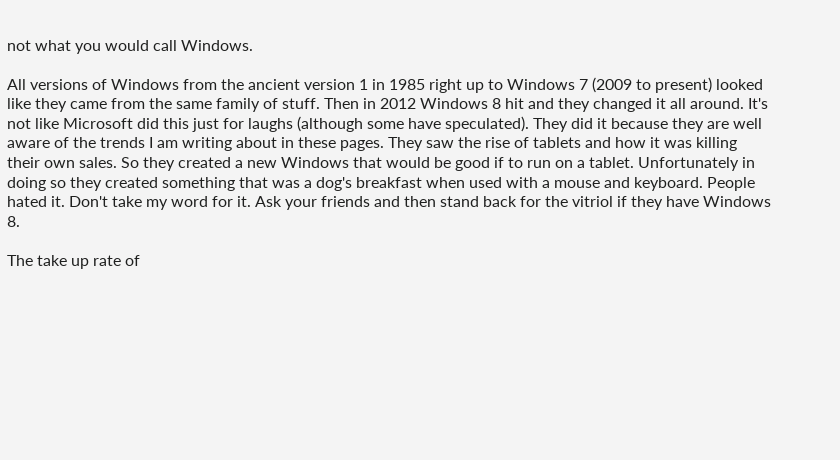not what you would call Windows.

All versions of Windows from the ancient version 1 in 1985 right up to Windows 7 (2009 to present) looked like they came from the same family of stuff. Then in 2012 Windows 8 hit and they changed it all around. It's not like Microsoft did this just for laughs (although some have speculated). They did it because they are well aware of the trends I am writing about in these pages. They saw the rise of tablets and how it was killing their own sales. So they created a new Windows that would be good if to run on a tablet. Unfortunately in doing so they created something that was a dog's breakfast when used with a mouse and keyboard. People hated it. Don't take my word for it. Ask your friends and then stand back for the vitriol if they have Windows 8.

The take up rate of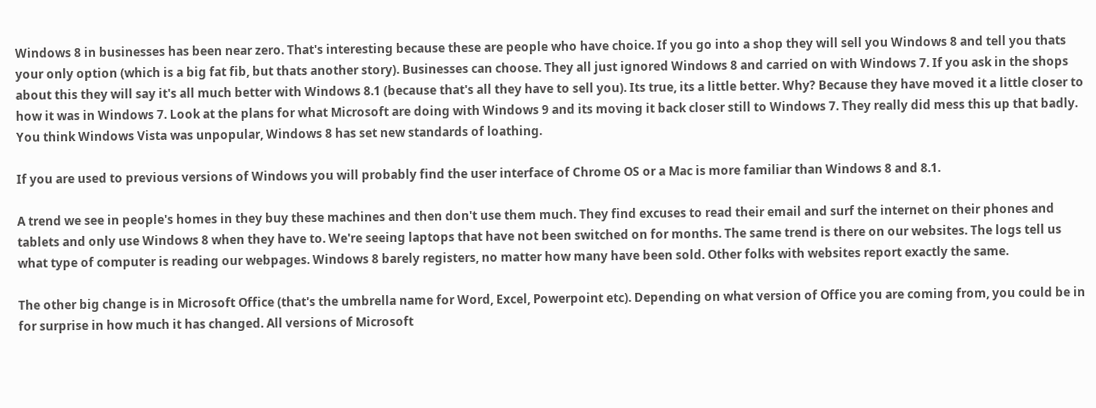Windows 8 in businesses has been near zero. That's interesting because these are people who have choice. If you go into a shop they will sell you Windows 8 and tell you thats your only option (which is a big fat fib, but thats another story). Businesses can choose. They all just ignored Windows 8 and carried on with Windows 7. If you ask in the shops about this they will say it's all much better with Windows 8.1 (because that's all they have to sell you). Its true, its a little better. Why? Because they have moved it a little closer to how it was in Windows 7. Look at the plans for what Microsoft are doing with Windows 9 and its moving it back closer still to Windows 7. They really did mess this up that badly. You think Windows Vista was unpopular, Windows 8 has set new standards of loathing.

If you are used to previous versions of Windows you will probably find the user interface of Chrome OS or a Mac is more familiar than Windows 8 and 8.1.

A trend we see in people's homes in they buy these machines and then don't use them much. They find excuses to read their email and surf the internet on their phones and tablets and only use Windows 8 when they have to. We're seeing laptops that have not been switched on for months. The same trend is there on our websites. The logs tell us what type of computer is reading our webpages. Windows 8 barely registers, no matter how many have been sold. Other folks with websites report exactly the same.

The other big change is in Microsoft Office (that's the umbrella name for Word, Excel, Powerpoint etc). Depending on what version of Office you are coming from, you could be in for surprise in how much it has changed. All versions of Microsoft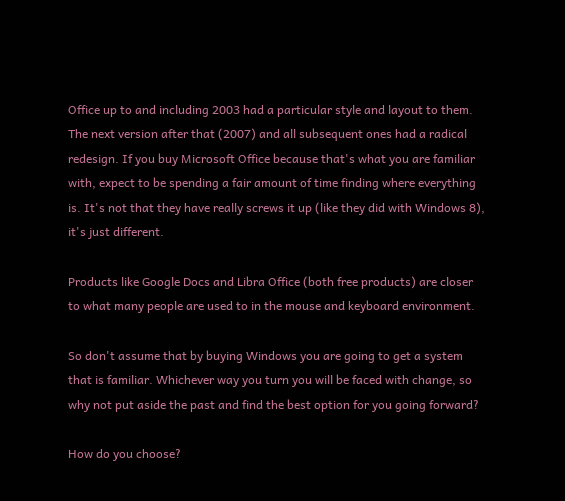Office up to and including 2003 had a particular style and layout to them. The next version after that (2007) and all subsequent ones had a radical redesign. If you buy Microsoft Office because that's what you are familiar with, expect to be spending a fair amount of time finding where everything is. It's not that they have really screws it up (like they did with Windows 8), it's just different.

Products like Google Docs and Libra Office (both free products) are closer to what many people are used to in the mouse and keyboard environment.

So don't assume that by buying Windows you are going to get a system that is familiar. Whichever way you turn you will be faced with change, so why not put aside the past and find the best option for you going forward?

How do you choose?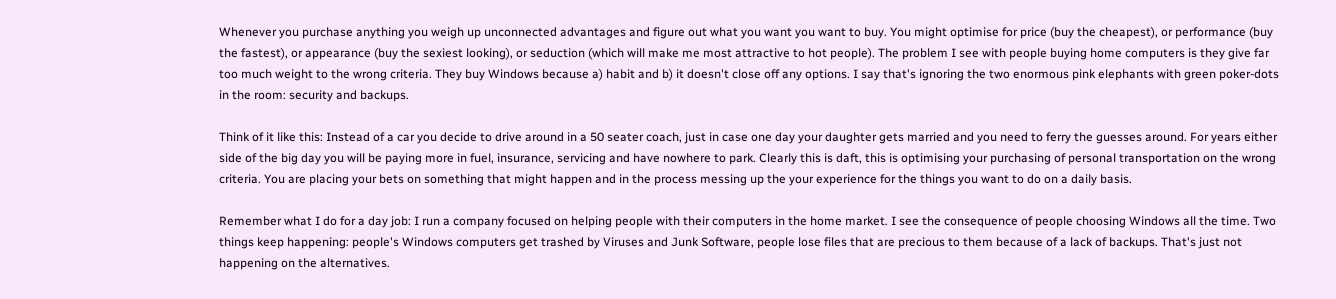Whenever you purchase anything you weigh up unconnected advantages and figure out what you want you want to buy. You might optimise for price (buy the cheapest), or performance (buy the fastest), or appearance (buy the sexiest looking), or seduction (which will make me most attractive to hot people). The problem I see with people buying home computers is they give far too much weight to the wrong criteria. They buy Windows because a) habit and b) it doesn't close off any options. I say that's ignoring the two enormous pink elephants with green poker-dots in the room: security and backups.

Think of it like this: Instead of a car you decide to drive around in a 50 seater coach, just in case one day your daughter gets married and you need to ferry the guesses around. For years either side of the big day you will be paying more in fuel, insurance, servicing and have nowhere to park. Clearly this is daft, this is optimising your purchasing of personal transportation on the wrong criteria. You are placing your bets on something that might happen and in the process messing up the your experience for the things you want to do on a daily basis.

Remember what I do for a day job: I run a company focused on helping people with their computers in the home market. I see the consequence of people choosing Windows all the time. Two things keep happening: people's Windows computers get trashed by Viruses and Junk Software, people lose files that are precious to them because of a lack of backups. That's just not happening on the alternatives.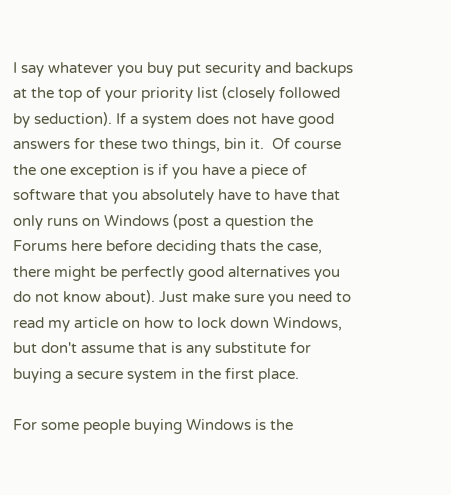I say whatever you buy put security and backups at the top of your priority list (closely followed by seduction). If a system does not have good answers for these two things, bin it.  Of course the one exception is if you have a piece of software that you absolutely have to have that only runs on Windows (post a question the Forums here before deciding thats the case, there might be perfectly good alternatives you do not know about). Just make sure you need to read my article on how to lock down Windows, but don't assume that is any substitute for buying a secure system in the first place.

For some people buying Windows is the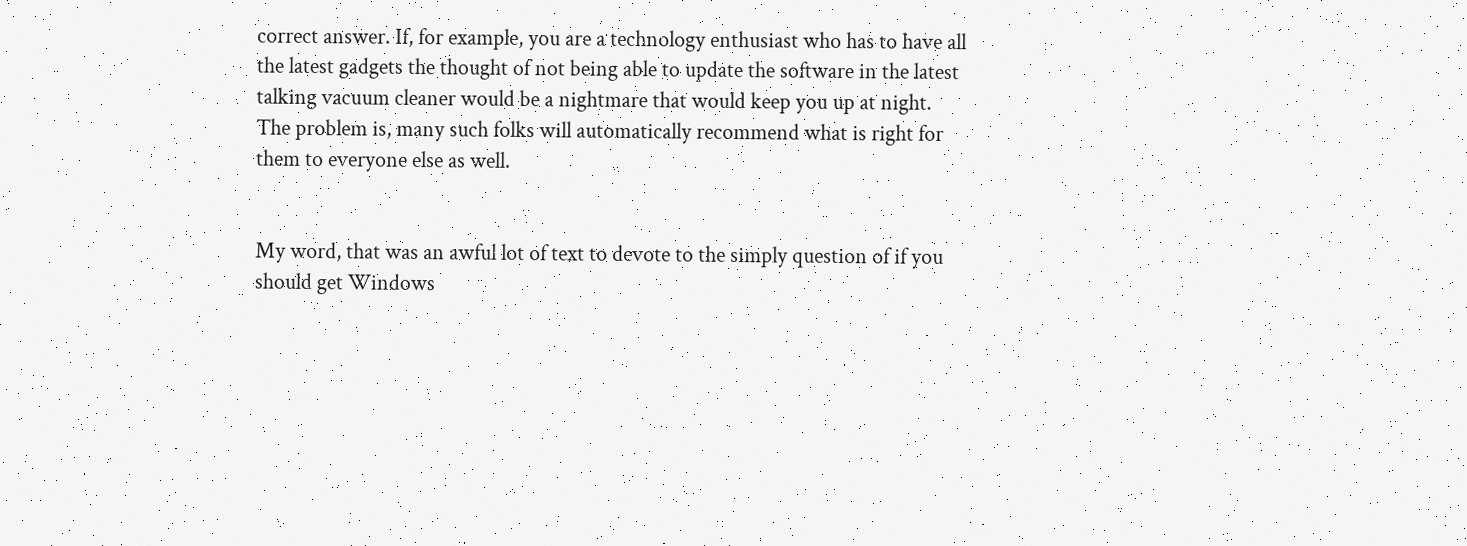correct answer. If, for example, you are a technology enthusiast who has to have all the latest gadgets the thought of not being able to update the software in the latest talking vacuum cleaner would be a nightmare that would keep you up at night. The problem is, many such folks will automatically recommend what is right for them to everyone else as well.


My word, that was an awful lot of text to devote to the simply question of if you should get Windows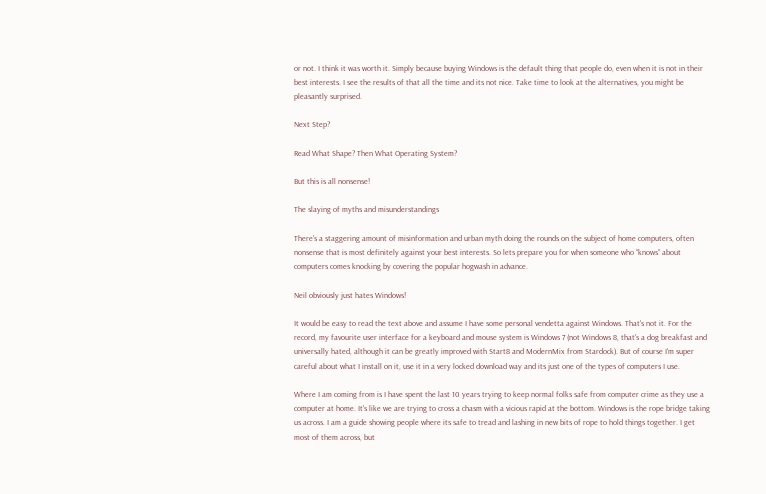or not. I think it was worth it. Simply because buying Windows is the default thing that people do, even when it is not in their best interests. I see the results of that all the time and its not nice. Take time to look at the alternatives, you might be pleasantly surprised.

Next Step?

Read What Shape? Then What Operating System?

But this is all nonsense!

The slaying of myths and misunderstandings

There's a staggering amount of misinformation and urban myth doing the rounds on the subject of home computers, often nonsense that is most definitely against your best interests. So lets prepare you for when someone who “knows” about computers comes knocking by covering the popular hogwash in advance.

Neil obviously just hates Windows!

It would be easy to read the text above and assume I have some personal vendetta against Windows. That's not it. For the record, my favourite user interface for a keyboard and mouse system is Windows 7 (not Windows 8, that's a dog breakfast and universally hated, although it can be greatly improved with Start8 and ModernMix from Stardock). But of course I'm super careful about what I install on it, use it in a very locked download way and its just one of the types of computers I use.

Where I am coming from is I have spent the last 10 years trying to keep normal folks safe from computer crime as they use a computer at home. It's like we are trying to cross a chasm with a vicious rapid at the bottom. Windows is the rope bridge taking us across. I am a guide showing people where its safe to tread and lashing in new bits of rope to hold things together. I get most of them across, but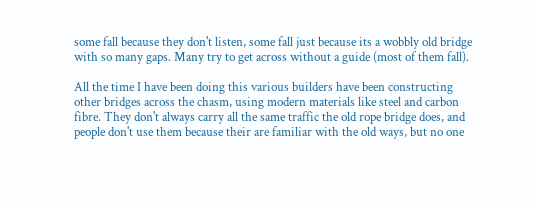some fall because they don't listen, some fall just because its a wobbly old bridge with so many gaps. Many try to get across without a guide (most of them fall).

All the time I have been doing this various builders have been constructing other bridges across the chasm, using modern materials like steel and carbon fibre. They don't always carry all the same traffic the old rope bridge does, and people don't use them because their are familiar with the old ways, but no one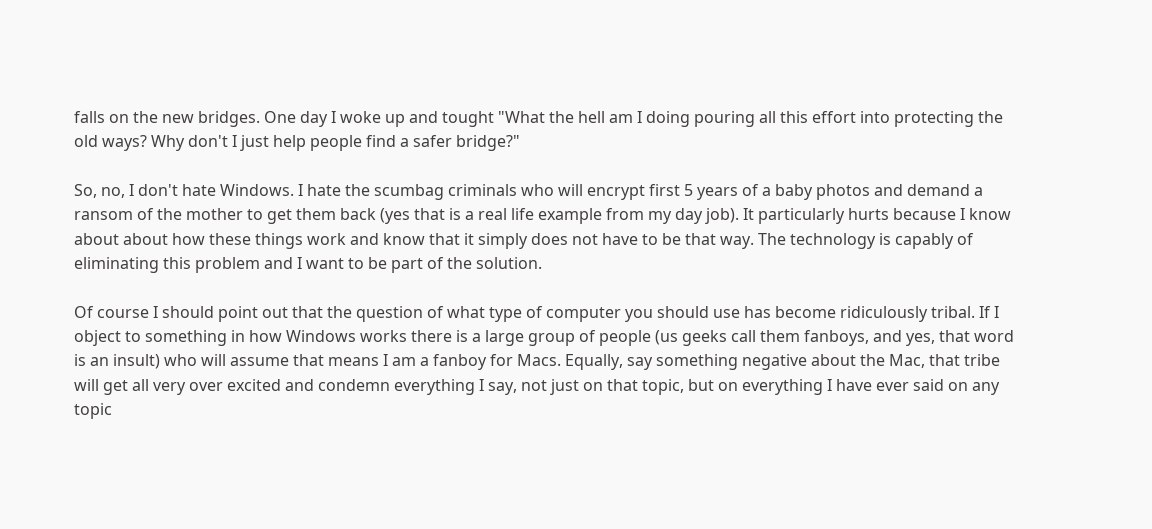falls on the new bridges. One day I woke up and tought "What the hell am I doing pouring all this effort into protecting the old ways? Why don't I just help people find a safer bridge?"

So, no, I don't hate Windows. I hate the scumbag criminals who will encrypt first 5 years of a baby photos and demand a ransom of the mother to get them back (yes that is a real life example from my day job). It particularly hurts because I know about about how these things work and know that it simply does not have to be that way. The technology is capably of eliminating this problem and I want to be part of the solution.

Of course I should point out that the question of what type of computer you should use has become ridiculously tribal. If I object to something in how Windows works there is a large group of people (us geeks call them fanboys, and yes, that word is an insult) who will assume that means I am a fanboy for Macs. Equally, say something negative about the Mac, that tribe will get all very over excited and condemn everything I say, not just on that topic, but on everything I have ever said on any topic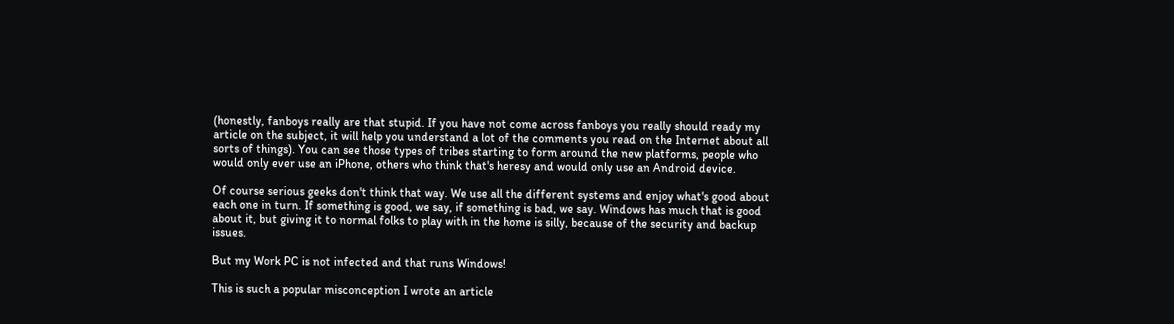(honestly, fanboys really are that stupid. If you have not come across fanboys you really should ready my article on the subject, it will help you understand a lot of the comments you read on the Internet about all sorts of things). You can see those types of tribes starting to form around the new platforms, people who would only ever use an iPhone, others who think that's heresy and would only use an Android device.

Of course serious geeks don't think that way. We use all the different systems and enjoy what's good about each one in turn. If something is good, we say, if something is bad, we say. Windows has much that is good about it, but giving it to normal folks to play with in the home is silly, because of the security and backup issues.

But my Work PC is not infected and that runs Windows!

This is such a popular misconception I wrote an article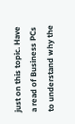just on this topic. Have a read of Business PCs to understand why the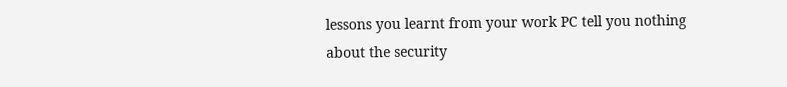lessons you learnt from your work PC tell you nothing about the security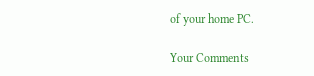of your home PC.

Your Comments